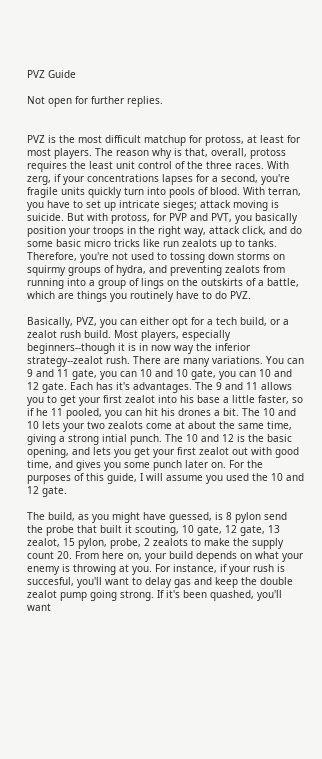PVZ Guide

Not open for further replies.


PVZ is the most difficult matchup for protoss, at least for most players. The reason why is that, overall, protoss requires the least unit control of the three races. With zerg, if your concentrations lapses for a second, you're fragile units quickly turn into pools of blood. With terran, you have to set up intricate sieges; attack moving is suicide. But with protoss, for PVP and PVT, you basically position your troops in the right way, attack click, and do some basic micro tricks like run zealots up to tanks. Therefore, you're not used to tossing down storms on squirmy groups of hydra, and preventing zealots from running into a group of lings on the outskirts of a battle, which are things you routinely have to do PVZ.

Basically, PVZ, you can either opt for a tech build, or a zealot rush build. Most players, especially beginners--though it is in now way the inferior strategy--zealot rush. There are many variations. You can 9 and 11 gate, you can 10 and 10 gate, you can 10 and 12 gate. Each has it's advantages. The 9 and 11 allows you to get your first zealot into his base a little faster, so if he 11 pooled, you can hit his drones a bit. The 10 and 10 lets your two zealots come at about the same time, giving a strong intial punch. The 10 and 12 is the basic opening, and lets you get your first zealot out with good time, and gives you some punch later on. For the purposes of this guide, I will assume you used the 10 and 12 gate.

The build, as you might have guessed, is 8 pylon send the probe that built it scouting, 10 gate, 12 gate, 13 zealot, 15 pylon, probe, 2 zealots to make the supply count 20. From here on, your build depends on what your enemy is throwing at you. For instance, if your rush is succesful, you'll want to delay gas and keep the double zealot pump going strong. If it's been quashed, you'll want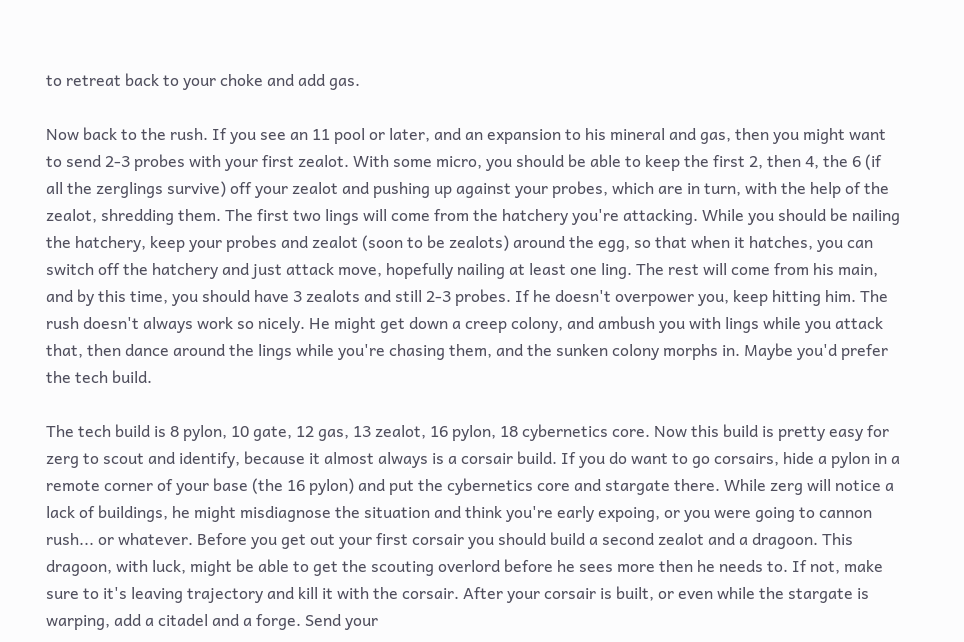to retreat back to your choke and add gas.

Now back to the rush. If you see an 11 pool or later, and an expansion to his mineral and gas, then you might want to send 2-3 probes with your first zealot. With some micro, you should be able to keep the first 2, then 4, the 6 (if all the zerglings survive) off your zealot and pushing up against your probes, which are in turn, with the help of the zealot, shredding them. The first two lings will come from the hatchery you're attacking. While you should be nailing the hatchery, keep your probes and zealot (soon to be zealots) around the egg, so that when it hatches, you can switch off the hatchery and just attack move, hopefully nailing at least one ling. The rest will come from his main, and by this time, you should have 3 zealots and still 2-3 probes. If he doesn't overpower you, keep hitting him. The rush doesn't always work so nicely. He might get down a creep colony, and ambush you with lings while you attack that, then dance around the lings while you're chasing them, and the sunken colony morphs in. Maybe you'd prefer the tech build.

The tech build is 8 pylon, 10 gate, 12 gas, 13 zealot, 16 pylon, 18 cybernetics core. Now this build is pretty easy for zerg to scout and identify, because it almost always is a corsair build. If you do want to go corsairs, hide a pylon in a remote corner of your base (the 16 pylon) and put the cybernetics core and stargate there. While zerg will notice a lack of buildings, he might misdiagnose the situation and think you're early expoing, or you were going to cannon rush... or whatever. Before you get out your first corsair you should build a second zealot and a dragoon. This dragoon, with luck, might be able to get the scouting overlord before he sees more then he needs to. If not, make sure to it's leaving trajectory and kill it with the corsair. After your corsair is built, or even while the stargate is warping, add a citadel and a forge. Send your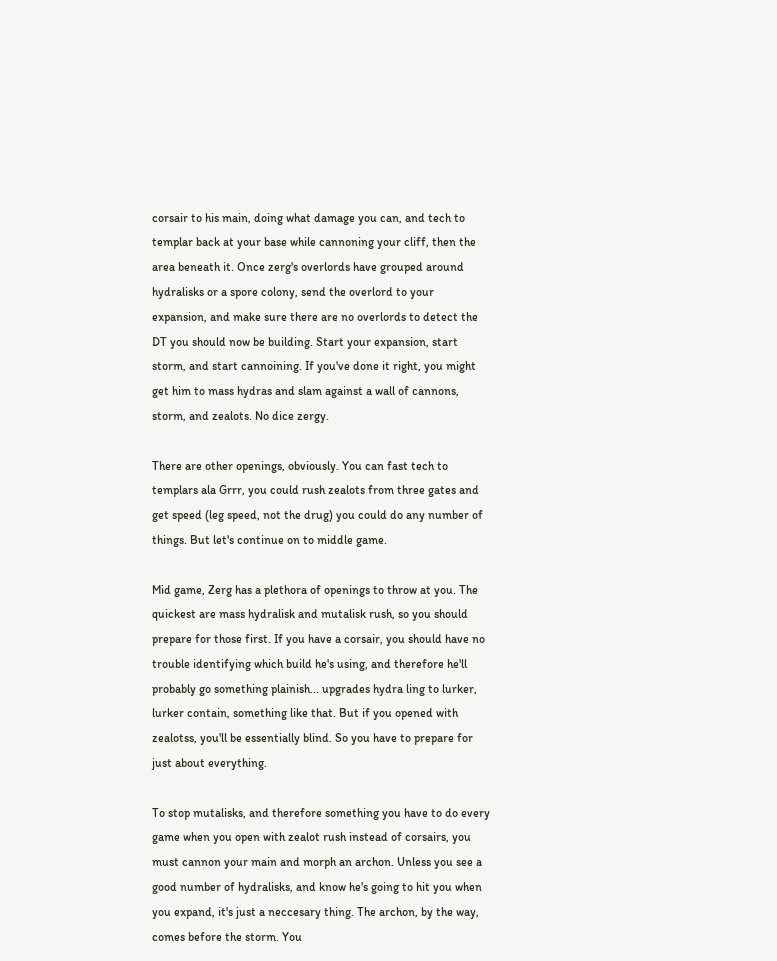corsair to his main, doing what damage you can, and tech to templar back at your base while cannoning your cliff, then the area beneath it. Once zerg's overlords have grouped around hydralisks or a spore colony, send the overlord to your expansion, and make sure there are no overlords to detect the DT you should now be building. Start your expansion, start storm, and start cannoining. If you've done it right, you might get him to mass hydras and slam against a wall of cannons, storm, and zealots. No dice zergy.

There are other openings, obviously. You can fast tech to templars ala Grrr, you could rush zealots from three gates and get speed (leg speed, not the drug) you could do any number of things. But let's continue on to middle game.

Mid game, Zerg has a plethora of openings to throw at you. The quickest are mass hydralisk and mutalisk rush, so you should prepare for those first. If you have a corsair, you should have no trouble identifying which build he's using, and therefore he'll probably go something plainish... upgrades hydra ling to lurker, lurker contain, something like that. But if you opened with zealotss, you'll be essentially blind. So you have to prepare for just about everything.

To stop mutalisks, and therefore something you have to do every game when you open with zealot rush instead of corsairs, you must cannon your main and morph an archon. Unless you see a good number of hydralisks, and know he's going to hit you when you expand, it's just a neccesary thing. The archon, by the way, comes before the storm. You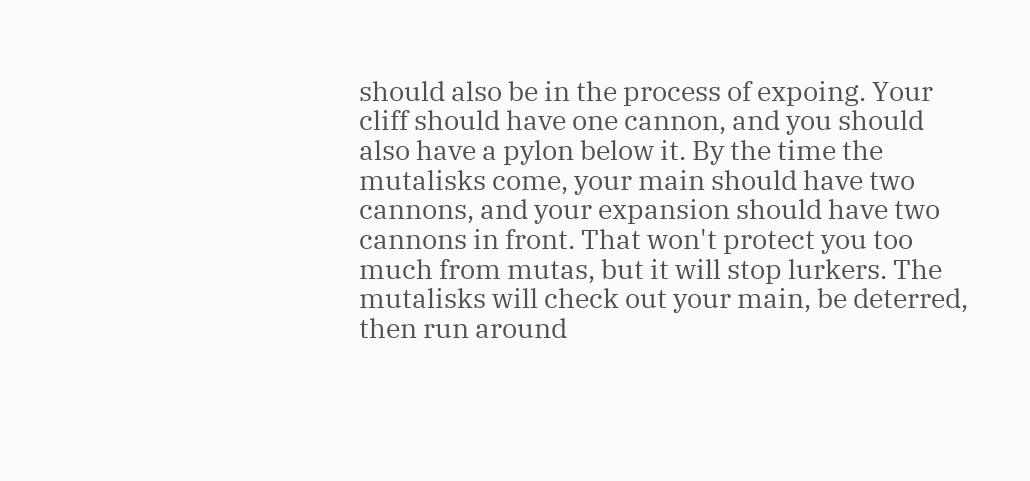should also be in the process of expoing. Your cliff should have one cannon, and you should also have a pylon below it. By the time the mutalisks come, your main should have two cannons, and your expansion should have two cannons in front. That won't protect you too much from mutas, but it will stop lurkers. The mutalisks will check out your main, be deterred, then run around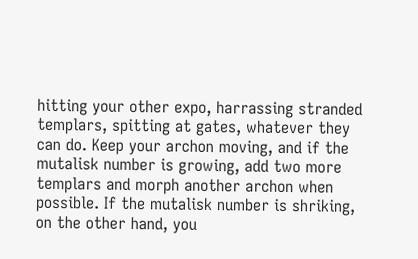hitting your other expo, harrassing stranded templars, spitting at gates, whatever they can do. Keep your archon moving, and if the mutalisk number is growing, add two more templars and morph another archon when possible. If the mutalisk number is shriking, on the other hand, you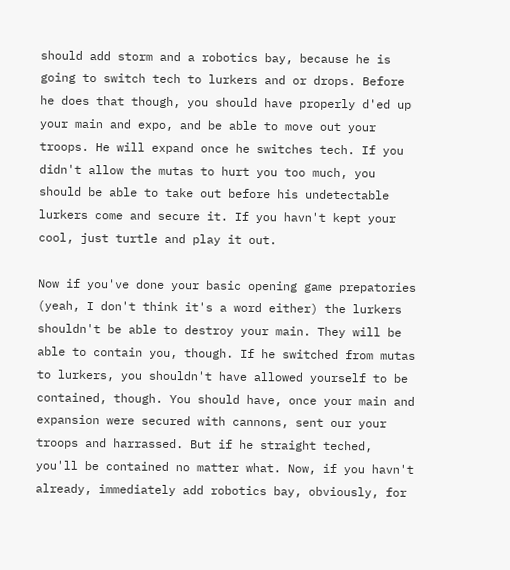should add storm and a robotics bay, because he is going to switch tech to lurkers and or drops. Before he does that though, you should have properly d'ed up your main and expo, and be able to move out your troops. He will expand once he switches tech. If you didn't allow the mutas to hurt you too much, you should be able to take out before his undetectable lurkers come and secure it. If you havn't kept your cool, just turtle and play it out.

Now if you've done your basic opening game prepatories (yeah, I don't think it's a word either) the lurkers shouldn't be able to destroy your main. They will be able to contain you, though. If he switched from mutas to lurkers, you shouldn't have allowed yourself to be contained, though. You should have, once your main and expansion were secured with cannons, sent our your troops and harrassed. But if he straight teched, you'll be contained no matter what. Now, if you havn't already, immediately add robotics bay, obviously, for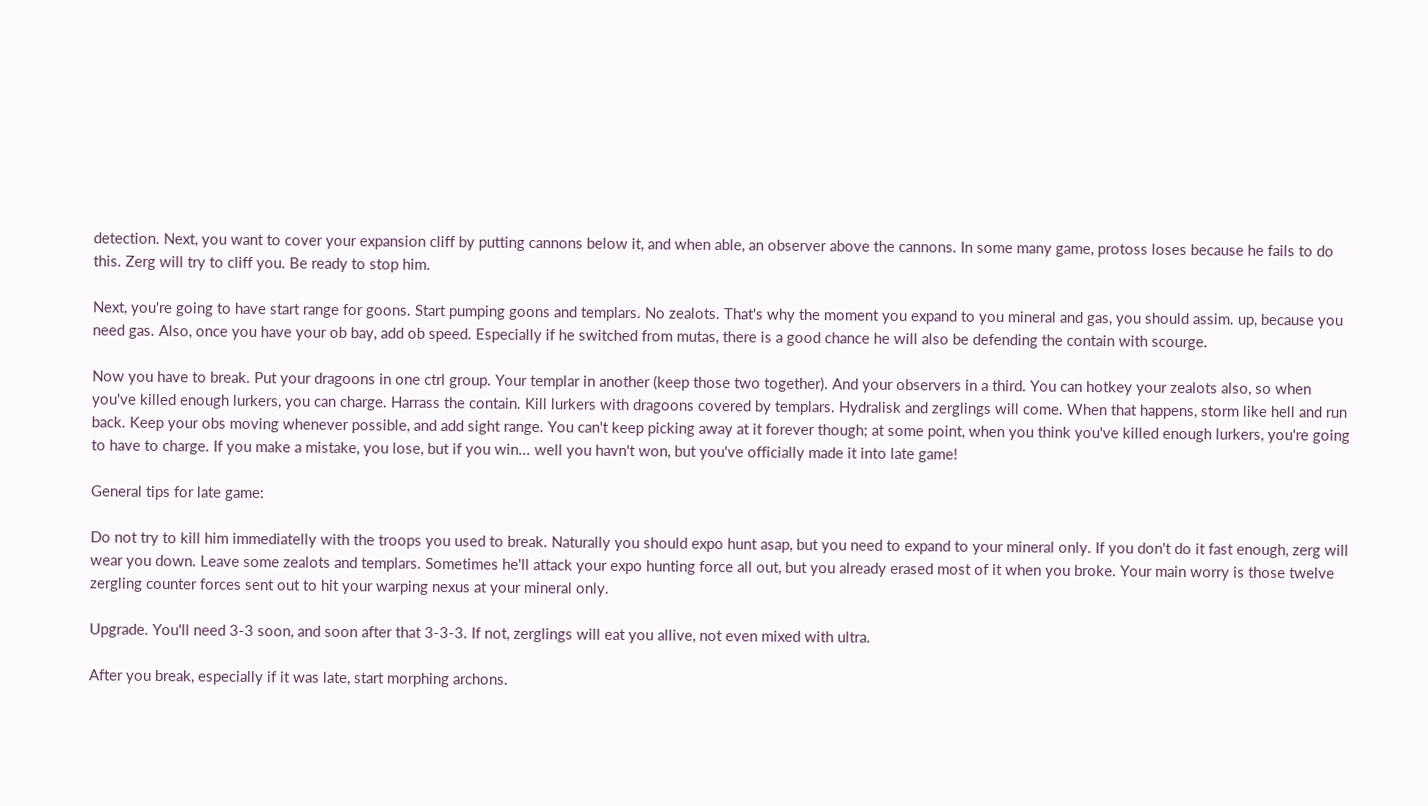detection. Next, you want to cover your expansion cliff by putting cannons below it, and when able, an observer above the cannons. In some many game, protoss loses because he fails to do this. Zerg will try to cliff you. Be ready to stop him.

Next, you're going to have start range for goons. Start pumping goons and templars. No zealots. That's why the moment you expand to you mineral and gas, you should assim. up, because you need gas. Also, once you have your ob bay, add ob speed. Especially if he switched from mutas, there is a good chance he will also be defending the contain with scourge.

Now you have to break. Put your dragoons in one ctrl group. Your templar in another (keep those two together). And your observers in a third. You can hotkey your zealots also, so when you've killed enough lurkers, you can charge. Harrass the contain. Kill lurkers with dragoons covered by templars. Hydralisk and zerglings will come. When that happens, storm like hell and run back. Keep your obs moving whenever possible, and add sight range. You can't keep picking away at it forever though; at some point, when you think you've killed enough lurkers, you're going to have to charge. If you make a mistake, you lose, but if you win... well you havn't won, but you've officially made it into late game!

General tips for late game:

Do not try to kill him immediatelly with the troops you used to break. Naturally you should expo hunt asap, but you need to expand to your mineral only. If you don't do it fast enough, zerg will wear you down. Leave some zealots and templars. Sometimes he'll attack your expo hunting force all out, but you already erased most of it when you broke. Your main worry is those twelve zergling counter forces sent out to hit your warping nexus at your mineral only.

Upgrade. You'll need 3-3 soon, and soon after that 3-3-3. If not, zerglings will eat you allive, not even mixed with ultra.

After you break, especially if it was late, start morphing archons.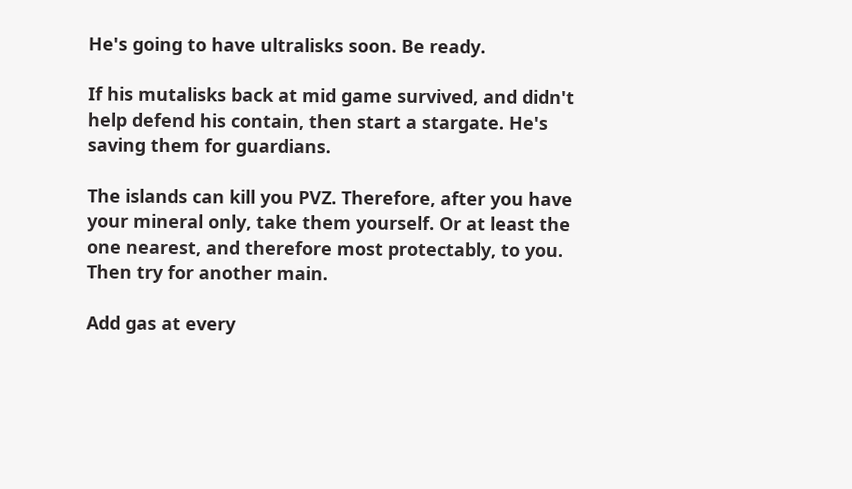He's going to have ultralisks soon. Be ready.

If his mutalisks back at mid game survived, and didn't help defend his contain, then start a stargate. He's saving them for guardians.

The islands can kill you PVZ. Therefore, after you have your mineral only, take them yourself. Or at least the one nearest, and therefore most protectably, to you. Then try for another main.

Add gas at every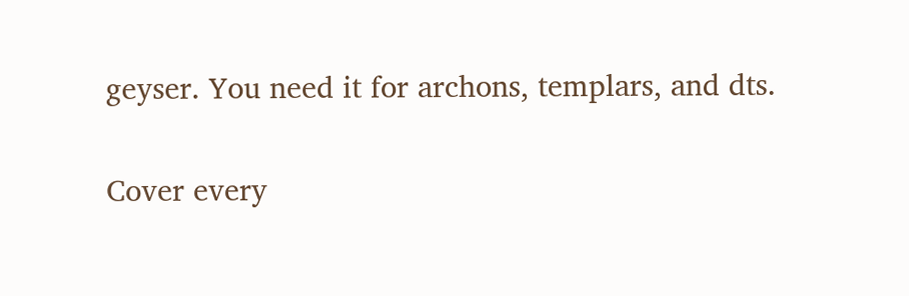geyser. You need it for archons, templars, and dts.

Cover every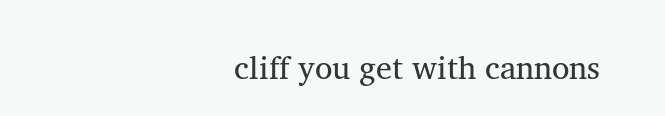cliff you get with cannons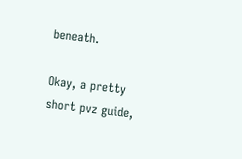beneath.

Okay, a pretty short pvz guide,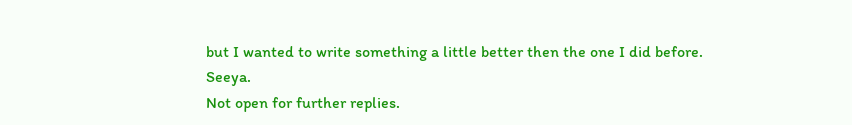but I wanted to write something a little better then the one I did before. Seeya.
Not open for further replies.